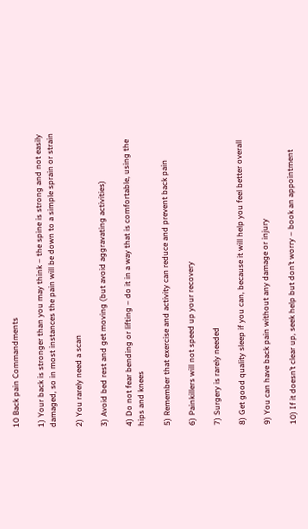10 Back pain Commandments

1) Your back is stronger than you may think – the spine is strong and not easily damaged, so in most instances the pain will be down to a simple sprain or strain

2) You rarely need a scan

3) Avoid bed rest and get moving (but avoid aggravating activities)

4) Do not fear bending or lifting – do it in a way that is comfortable, using the hips and knees

5) Remember that exercise and activity can reduce and prevent back pain

6) Painkillers will not speed up your recovery

7) Surgery is rarely needed

8) Get good quality sleep if you can, because it will help you feel better overall

9) You can have back pain without any damage or injury

10) If it doesn’t clear up, seek help but don’t worry – book an appointment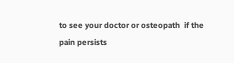to see your doctor or osteopath  if the pain persists